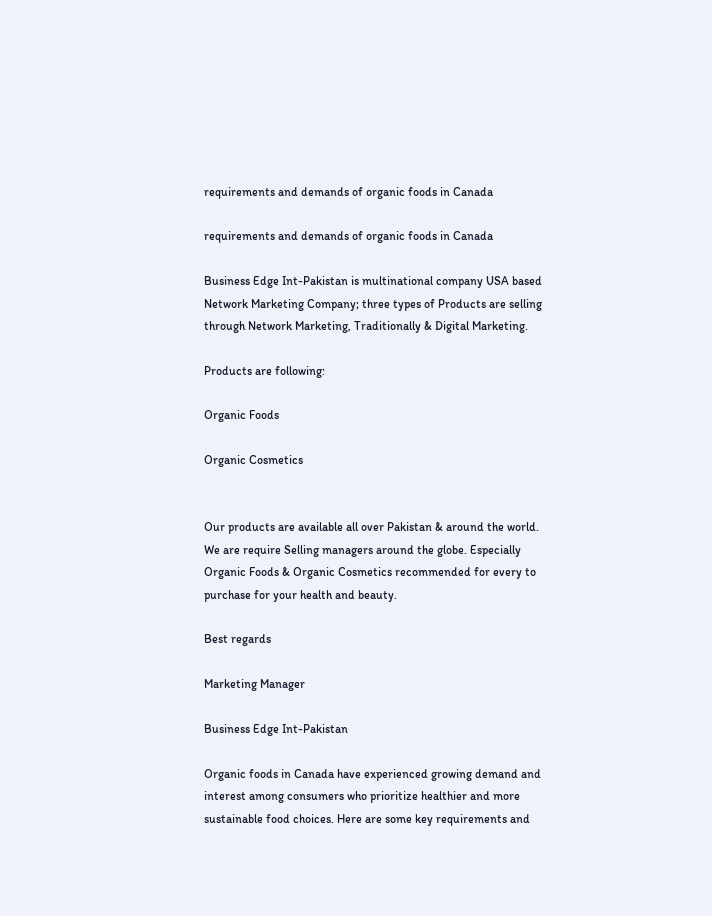requirements and demands of organic foods in Canada

requirements and demands of organic foods in Canada

Business Edge Int-Pakistan is multinational company USA based Network Marketing Company; three types of Products are selling through Network Marketing, Traditionally & Digital Marketing.

Products are following:

Organic Foods

Organic Cosmetics


Our products are available all over Pakistan & around the world. We are require Selling managers around the globe. Especially Organic Foods & Organic Cosmetics recommended for every to purchase for your health and beauty.

Best regards

Marketing Manager

Business Edge Int-Pakistan

Organic foods in Canada have experienced growing demand and interest among consumers who prioritize healthier and more sustainable food choices. Here are some key requirements and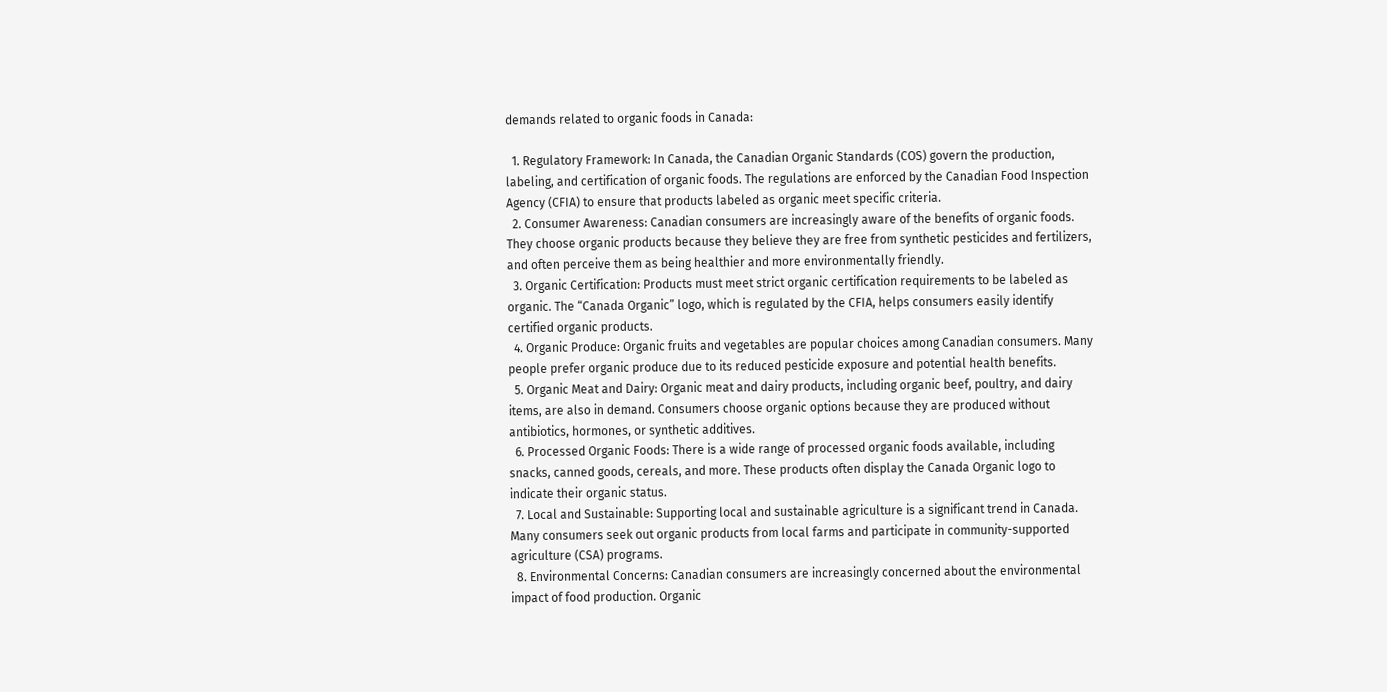demands related to organic foods in Canada:

  1. Regulatory Framework: In Canada, the Canadian Organic Standards (COS) govern the production, labeling, and certification of organic foods. The regulations are enforced by the Canadian Food Inspection Agency (CFIA) to ensure that products labeled as organic meet specific criteria.
  2. Consumer Awareness: Canadian consumers are increasingly aware of the benefits of organic foods. They choose organic products because they believe they are free from synthetic pesticides and fertilizers, and often perceive them as being healthier and more environmentally friendly.
  3. Organic Certification: Products must meet strict organic certification requirements to be labeled as organic. The “Canada Organic” logo, which is regulated by the CFIA, helps consumers easily identify certified organic products.
  4. Organic Produce: Organic fruits and vegetables are popular choices among Canadian consumers. Many people prefer organic produce due to its reduced pesticide exposure and potential health benefits.
  5. Organic Meat and Dairy: Organic meat and dairy products, including organic beef, poultry, and dairy items, are also in demand. Consumers choose organic options because they are produced without antibiotics, hormones, or synthetic additives.
  6. Processed Organic Foods: There is a wide range of processed organic foods available, including snacks, canned goods, cereals, and more. These products often display the Canada Organic logo to indicate their organic status.
  7. Local and Sustainable: Supporting local and sustainable agriculture is a significant trend in Canada. Many consumers seek out organic products from local farms and participate in community-supported agriculture (CSA) programs.
  8. Environmental Concerns: Canadian consumers are increasingly concerned about the environmental impact of food production. Organic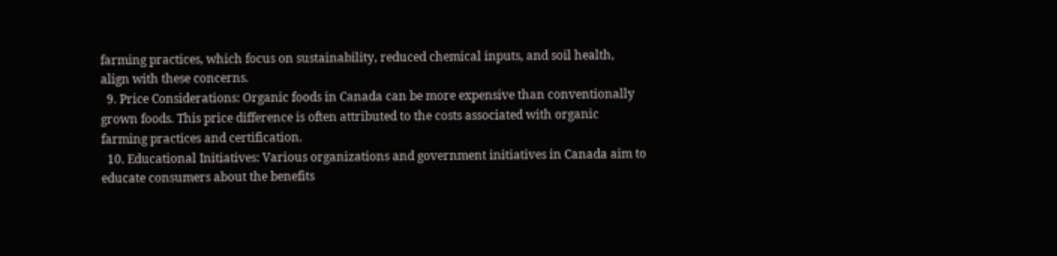farming practices, which focus on sustainability, reduced chemical inputs, and soil health, align with these concerns.
  9. Price Considerations: Organic foods in Canada can be more expensive than conventionally grown foods. This price difference is often attributed to the costs associated with organic farming practices and certification.
  10. Educational Initiatives: Various organizations and government initiatives in Canada aim to educate consumers about the benefits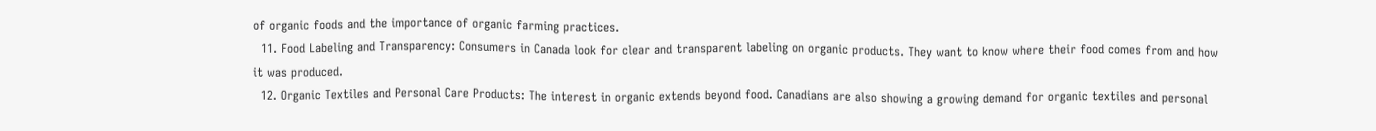of organic foods and the importance of organic farming practices.
  11. Food Labeling and Transparency: Consumers in Canada look for clear and transparent labeling on organic products. They want to know where their food comes from and how it was produced.
  12. Organic Textiles and Personal Care Products: The interest in organic extends beyond food. Canadians are also showing a growing demand for organic textiles and personal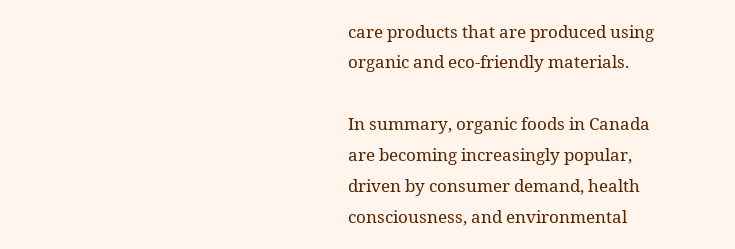care products that are produced using organic and eco-friendly materials.

In summary, organic foods in Canada are becoming increasingly popular, driven by consumer demand, health consciousness, and environmental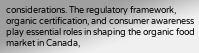considerations. The regulatory framework, organic certification, and consumer awareness play essential roles in shaping the organic food market in Canada,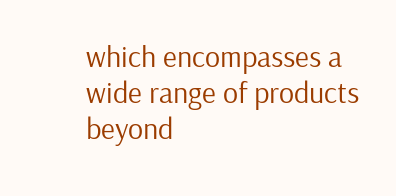which encompasses a wide range of products beyond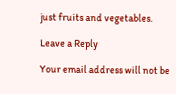just fruits and vegetables.

Leave a Reply

Your email address will not be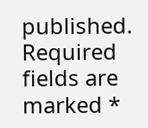published. Required fields are marked *